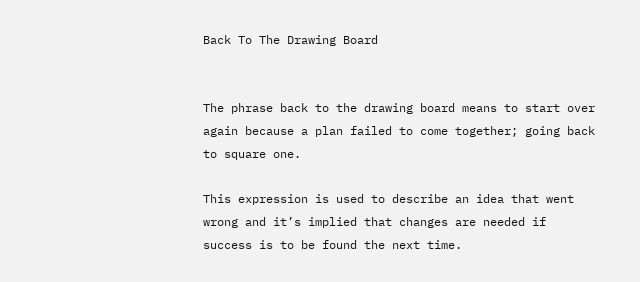Back To The Drawing Board


The phrase back to the drawing board means to start over again because a plan failed to come together; going back to square one.

This expression is used to describe an idea that went wrong and it’s implied that changes are needed if success is to be found the next time.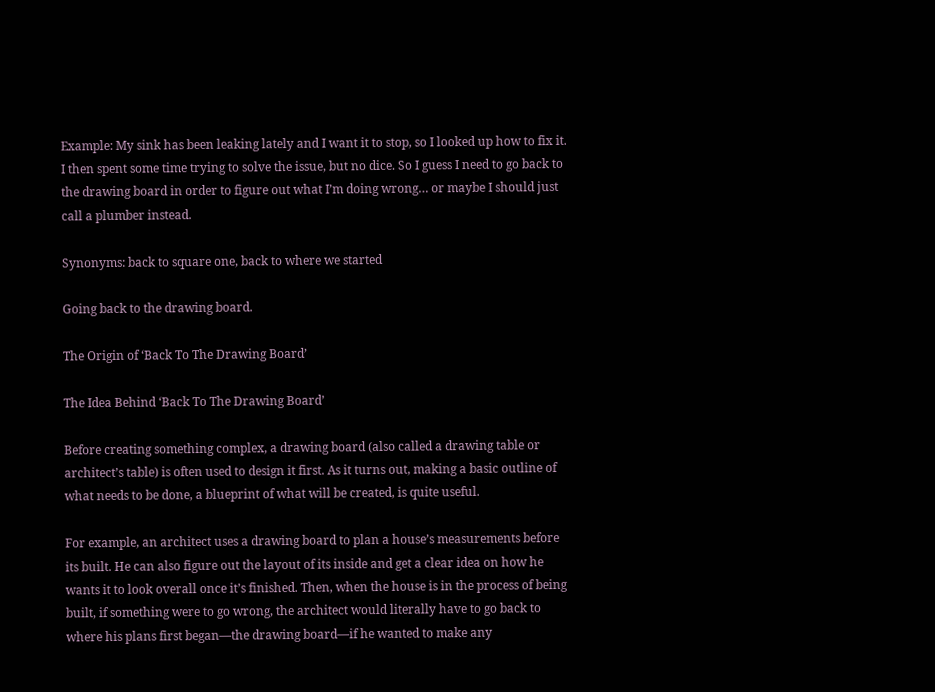Example: My sink has been leaking lately and I want it to stop, so I looked up how to fix it. I then spent some time trying to solve the issue, but no dice. So I guess I need to go back to the drawing board in order to figure out what I’m doing wrong… or maybe I should just call a plumber instead.

Synonyms: back to square one, back to where we started

Going back to the drawing board.

The Origin of ‘Back To The Drawing Board’

The Idea Behind ‘Back To The Drawing Board’

Before creating something complex, a drawing board (also called a drawing table or architect’s table) is often used to design it first. As it turns out, making a basic outline of what needs to be done, a blueprint of what will be created, is quite useful.

For example, an architect uses a drawing board to plan a house’s measurements before its built. He can also figure out the layout of its inside and get a clear idea on how he wants it to look overall once it’s finished. Then, when the house is in the process of being built, if something were to go wrong, the architect would literally have to go back to where his plans first began—the drawing board—if he wanted to make any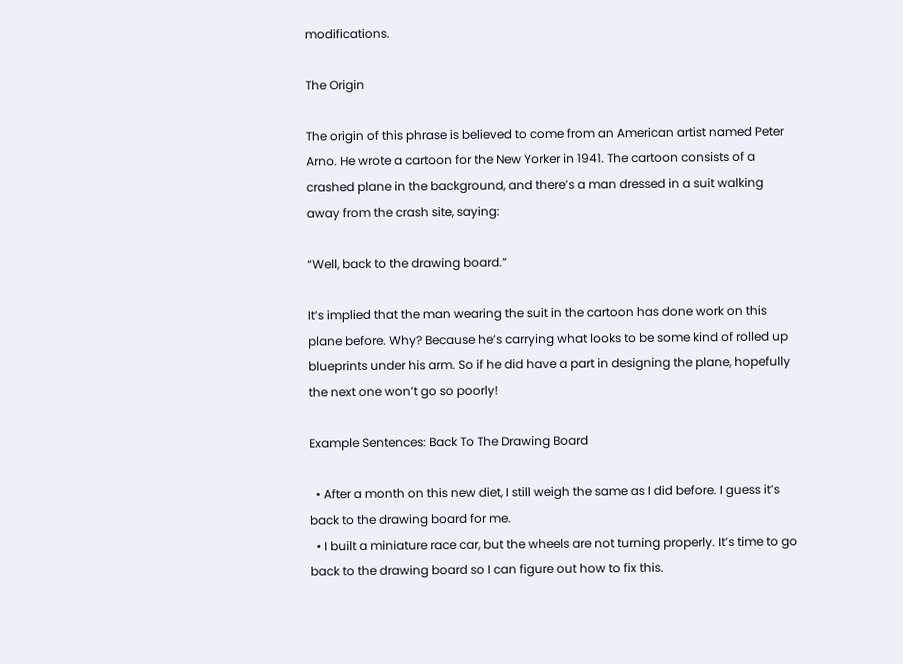modifications.

The Origin

The origin of this phrase is believed to come from an American artist named Peter Arno. He wrote a cartoon for the New Yorker in 1941. The cartoon consists of a crashed plane in the background, and there’s a man dressed in a suit walking away from the crash site, saying:

“Well, back to the drawing board.”

It’s implied that the man wearing the suit in the cartoon has done work on this plane before. Why? Because he’s carrying what looks to be some kind of rolled up blueprints under his arm. So if he did have a part in designing the plane, hopefully the next one won’t go so poorly!

Example Sentences: Back To The Drawing Board

  • After a month on this new diet, I still weigh the same as I did before. I guess it’s back to the drawing board for me.
  • I built a miniature race car, but the wheels are not turning properly. It’s time to go back to the drawing board so I can figure out how to fix this.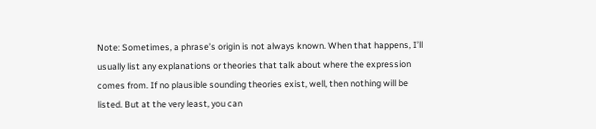Note: Sometimes, a phrase’s origin is not always known. When that happens, I’ll usually list any explanations or theories that talk about where the expression comes from. If no plausible sounding theories exist, well, then nothing will be listed. But at the very least, you can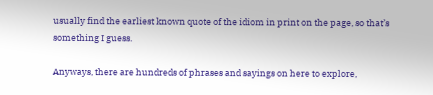usually find the earliest known quote of the idiom in print on the page, so that’s something I guess.

Anyways, there are hundreds of phrases and sayings on here to explore,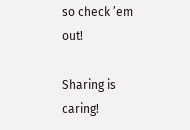so check ’em out!

Sharing is caring!